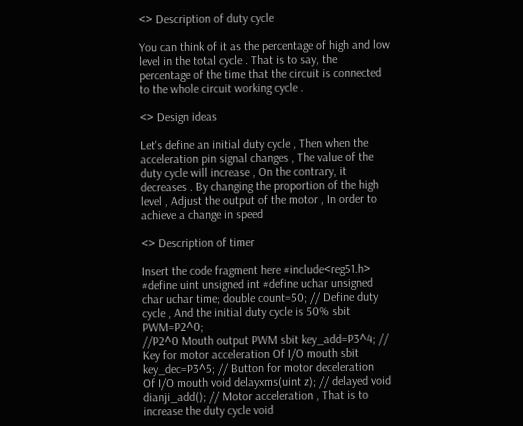<> Description of duty cycle

You can think of it as the percentage of high and low level in the total cycle . That is to say, the percentage of the time that the circuit is connected to the whole circuit working cycle .

<> Design ideas

Let's define an initial duty cycle , Then when the acceleration pin signal changes , The value of the duty cycle will increase , On the contrary, it decreases . By changing the proportion of the high level , Adjust the output of the motor , In order to achieve a change in speed

<> Description of timer

Insert the code fragment here #include<reg51.h> #define uint unsigned int #define uchar unsigned
char uchar time; double count=50; // Define duty cycle , And the initial duty cycle is 50% sbit PWM=P2^0;
//P2^0 Mouth output PWM sbit key_add=P3^4; // Key for motor acceleration Of I/O mouth sbit key_dec=P3^5; // Button for motor deceleration
Of I/O mouth void delayxms(uint z); // delayed void dianji_add(); // Motor acceleration , That is to increase the duty cycle void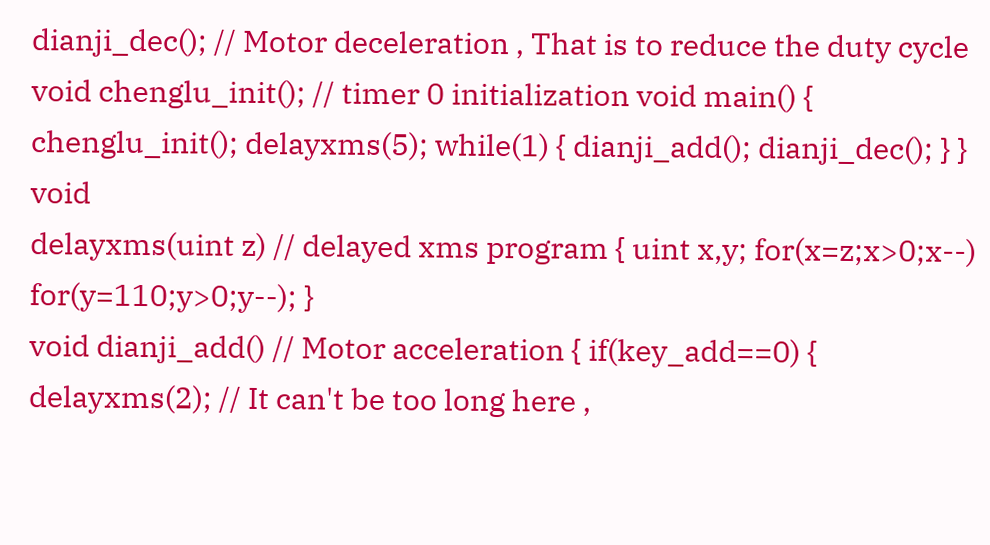dianji_dec(); // Motor deceleration , That is to reduce the duty cycle void chenglu_init(); // timer 0 initialization void main() {
chenglu_init(); delayxms(5); while(1) { dianji_add(); dianji_dec(); } } void
delayxms(uint z) // delayed xms program { uint x,y; for(x=z;x>0;x--) for(y=110;y>0;y--); }
void dianji_add() // Motor acceleration { if(key_add==0) { delayxms(2); // It can't be too long here ,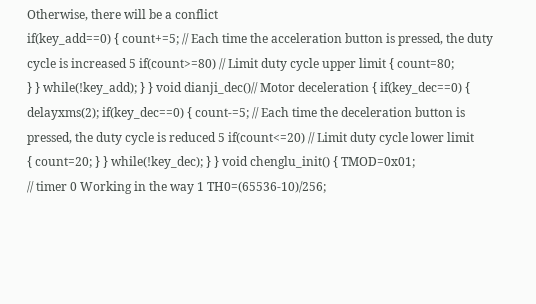Otherwise, there will be a conflict
if(key_add==0) { count+=5; // Each time the acceleration button is pressed, the duty cycle is increased 5 if(count>=80) // Limit duty cycle upper limit { count=80;
} } while(!key_add); } } void dianji_dec()// Motor deceleration { if(key_dec==0) {
delayxms(2); if(key_dec==0) { count-=5; // Each time the deceleration button is pressed, the duty cycle is reduced 5 if(count<=20) // Limit duty cycle lower limit
{ count=20; } } while(!key_dec); } } void chenglu_init() { TMOD=0x01;
// timer 0 Working in the way 1 TH0=(65536-10)/256;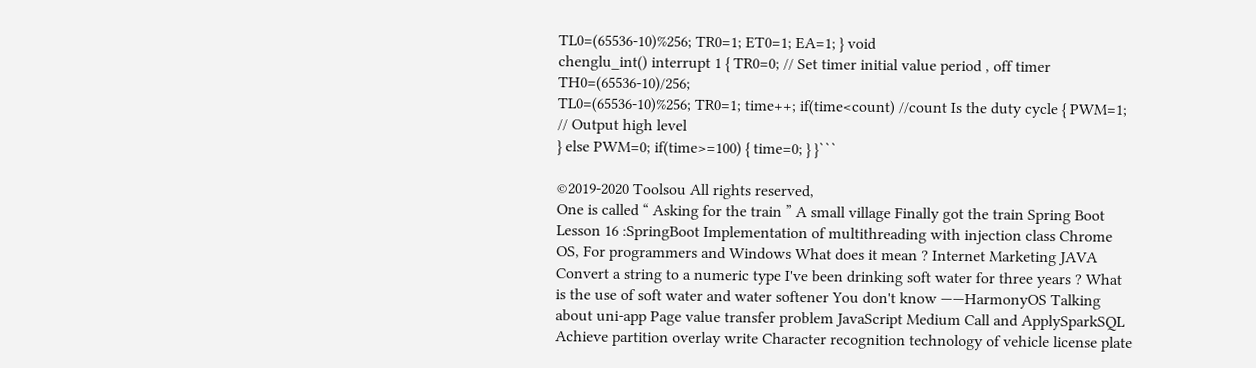TL0=(65536-10)%256; TR0=1; ET0=1; EA=1; } void
chenglu_int() interrupt 1 { TR0=0; // Set timer initial value period , off timer TH0=(65536-10)/256;
TL0=(65536-10)%256; TR0=1; time++; if(time<count) //count Is the duty cycle { PWM=1; // Output high level
} else PWM=0; if(time>=100) { time=0; } }```

©2019-2020 Toolsou All rights reserved,
One is called “ Asking for the train ” A small village Finally got the train Spring Boot Lesson 16 :SpringBoot Implementation of multithreading with injection class Chrome OS, For programmers and Windows What does it mean ? Internet Marketing JAVA Convert a string to a numeric type I've been drinking soft water for three years ? What is the use of soft water and water softener You don't know ——HarmonyOS Talking about uni-app Page value transfer problem JavaScript Medium Call and ApplySparkSQL Achieve partition overlay write Character recognition technology of vehicle license plate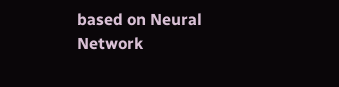based on Neural Network